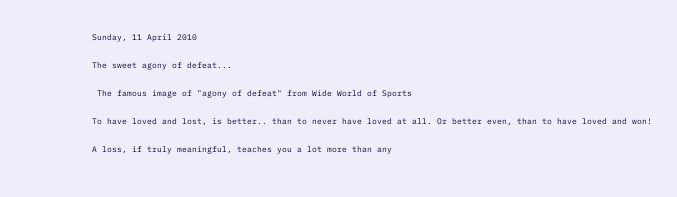Sunday, 11 April 2010

The sweet agony of defeat...

 The famous image of "agony of defeat" from Wide World of Sports

To have loved and lost, is better.. than to never have loved at all. Or better even, than to have loved and won!

A loss, if truly meaningful, teaches you a lot more than any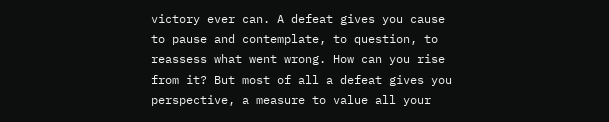victory ever can. A defeat gives you cause to pause and contemplate, to question, to reassess what went wrong. How can you rise from it? But most of all a defeat gives you perspective, a measure to value all your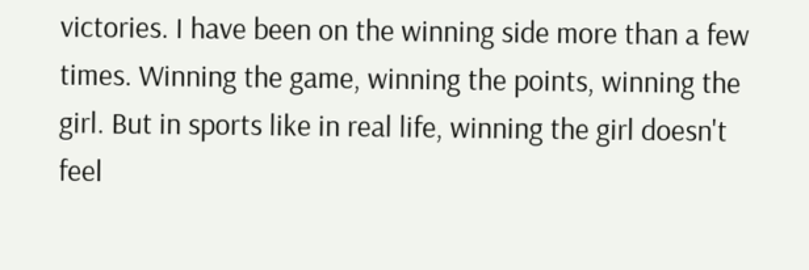victories. I have been on the winning side more than a few times. Winning the game, winning the points, winning the girl. But in sports like in real life, winning the girl doesn't feel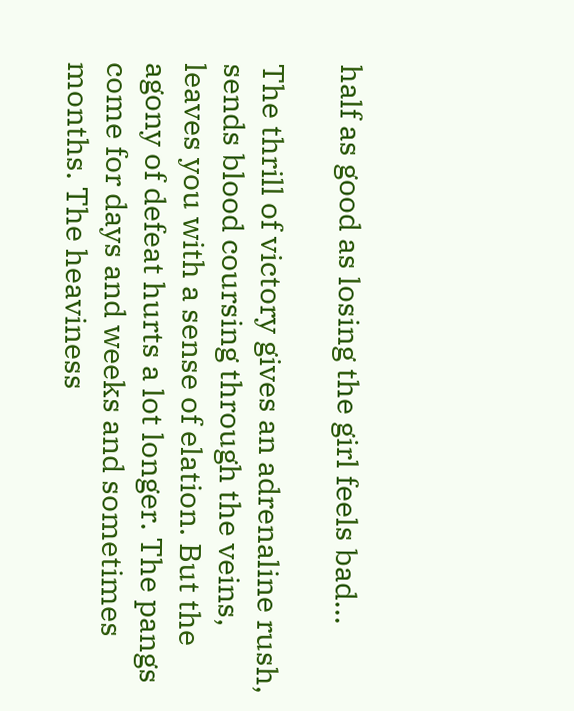half as good as losing the girl feels bad...

The thrill of victory gives an adrenaline rush, sends blood coursing through the veins, leaves you with a sense of elation. But the agony of defeat hurts a lot longer. The pangs come for days and weeks and sometimes months. The heaviness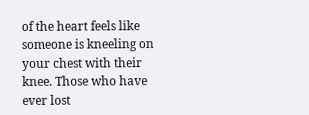of the heart feels like someone is kneeling on your chest with their knee. Those who have ever lost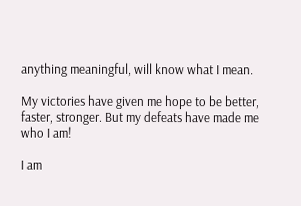anything meaningful, will know what I mean.

My victories have given me hope to be better, faster, stronger. But my defeats have made me who I am!

I am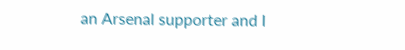an Arsenal supporter and I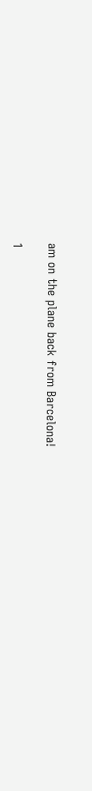am on the plane back from Barcelona!

1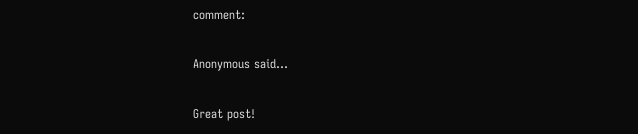comment:

Anonymous said...

Great post!